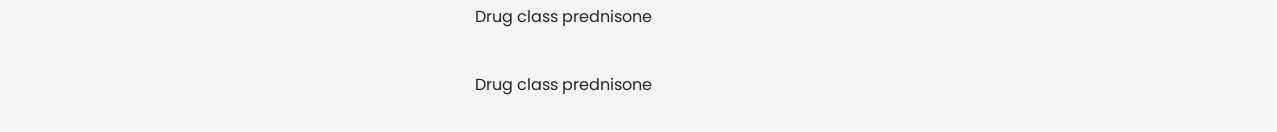Drug class prednisone

Drug class prednisone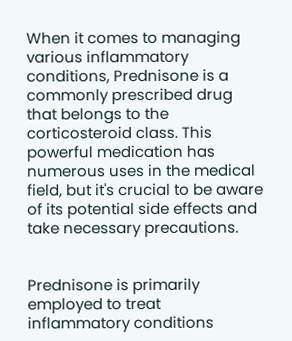When it comes to managing various inflammatory conditions, Prednisone is a commonly prescribed drug that belongs to the corticosteroid class. This powerful medication has numerous uses in the medical field, but it's crucial to be aware of its potential side effects and take necessary precautions.


Prednisone is primarily employed to treat inflammatory conditions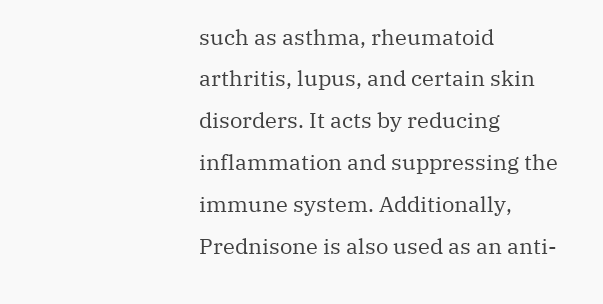such as asthma, rheumatoid arthritis, lupus, and certain skin disorders. It acts by reducing inflammation and suppressing the immune system. Additionally, Prednisone is also used as an anti-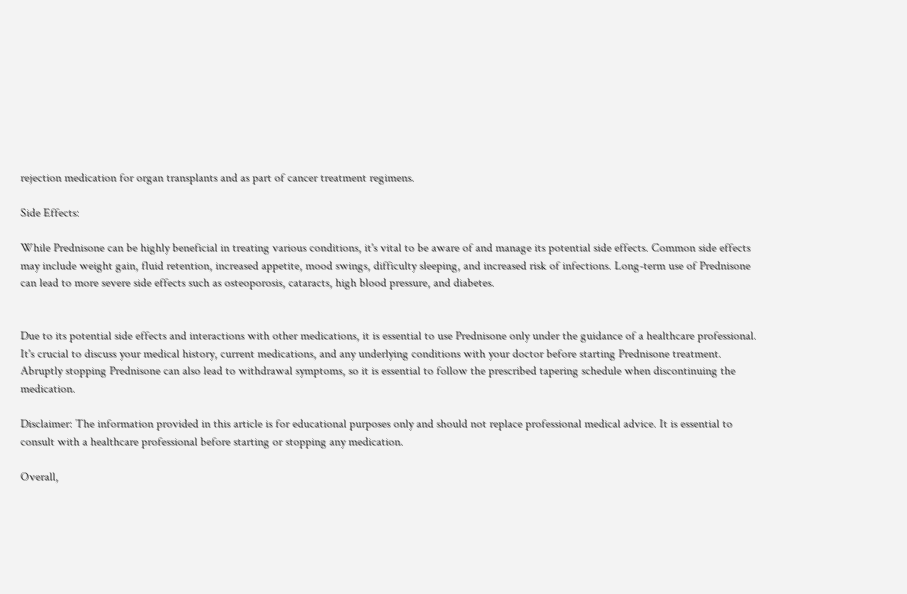rejection medication for organ transplants and as part of cancer treatment regimens.

Side Effects:

While Prednisone can be highly beneficial in treating various conditions, it's vital to be aware of and manage its potential side effects. Common side effects may include weight gain, fluid retention, increased appetite, mood swings, difficulty sleeping, and increased risk of infections. Long-term use of Prednisone can lead to more severe side effects such as osteoporosis, cataracts, high blood pressure, and diabetes.


Due to its potential side effects and interactions with other medications, it is essential to use Prednisone only under the guidance of a healthcare professional. It's crucial to discuss your medical history, current medications, and any underlying conditions with your doctor before starting Prednisone treatment. Abruptly stopping Prednisone can also lead to withdrawal symptoms, so it is essential to follow the prescribed tapering schedule when discontinuing the medication.

Disclaimer: The information provided in this article is for educational purposes only and should not replace professional medical advice. It is essential to consult with a healthcare professional before starting or stopping any medication.

Overall,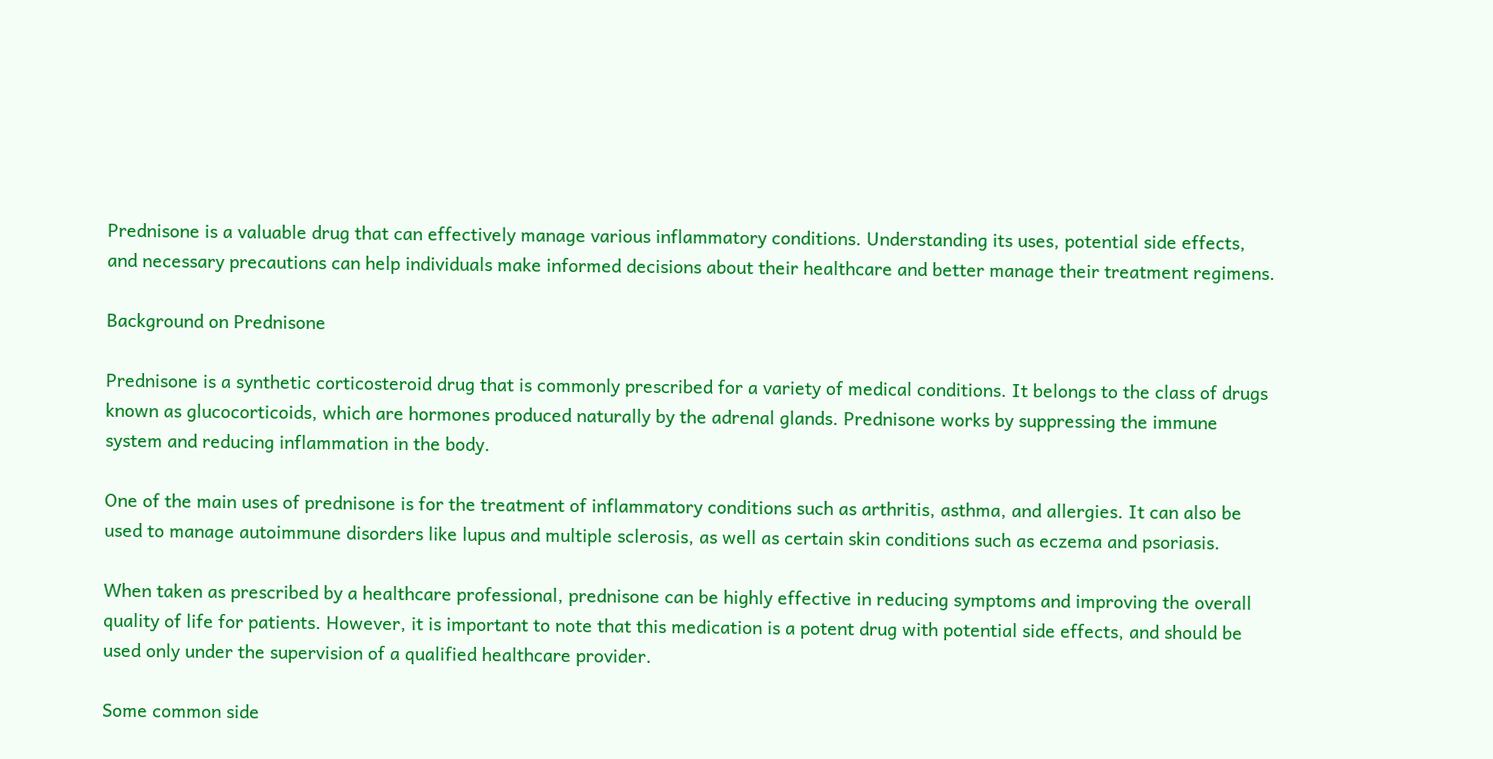Prednisone is a valuable drug that can effectively manage various inflammatory conditions. Understanding its uses, potential side effects, and necessary precautions can help individuals make informed decisions about their healthcare and better manage their treatment regimens.

Background on Prednisone

Prednisone is a synthetic corticosteroid drug that is commonly prescribed for a variety of medical conditions. It belongs to the class of drugs known as glucocorticoids, which are hormones produced naturally by the adrenal glands. Prednisone works by suppressing the immune system and reducing inflammation in the body.

One of the main uses of prednisone is for the treatment of inflammatory conditions such as arthritis, asthma, and allergies. It can also be used to manage autoimmune disorders like lupus and multiple sclerosis, as well as certain skin conditions such as eczema and psoriasis.

When taken as prescribed by a healthcare professional, prednisone can be highly effective in reducing symptoms and improving the overall quality of life for patients. However, it is important to note that this medication is a potent drug with potential side effects, and should be used only under the supervision of a qualified healthcare provider.

Some common side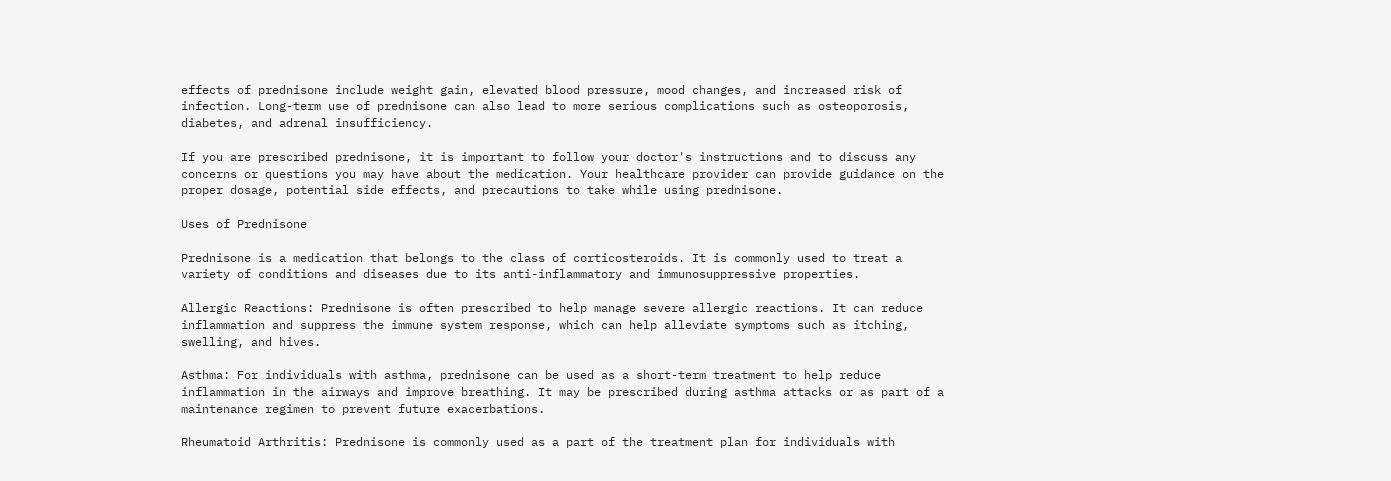effects of prednisone include weight gain, elevated blood pressure, mood changes, and increased risk of infection. Long-term use of prednisone can also lead to more serious complications such as osteoporosis, diabetes, and adrenal insufficiency.

If you are prescribed prednisone, it is important to follow your doctor's instructions and to discuss any concerns or questions you may have about the medication. Your healthcare provider can provide guidance on the proper dosage, potential side effects, and precautions to take while using prednisone.

Uses of Prednisone

Prednisone is a medication that belongs to the class of corticosteroids. It is commonly used to treat a variety of conditions and diseases due to its anti-inflammatory and immunosuppressive properties.

Allergic Reactions: Prednisone is often prescribed to help manage severe allergic reactions. It can reduce inflammation and suppress the immune system response, which can help alleviate symptoms such as itching, swelling, and hives.

Asthma: For individuals with asthma, prednisone can be used as a short-term treatment to help reduce inflammation in the airways and improve breathing. It may be prescribed during asthma attacks or as part of a maintenance regimen to prevent future exacerbations.

Rheumatoid Arthritis: Prednisone is commonly used as a part of the treatment plan for individuals with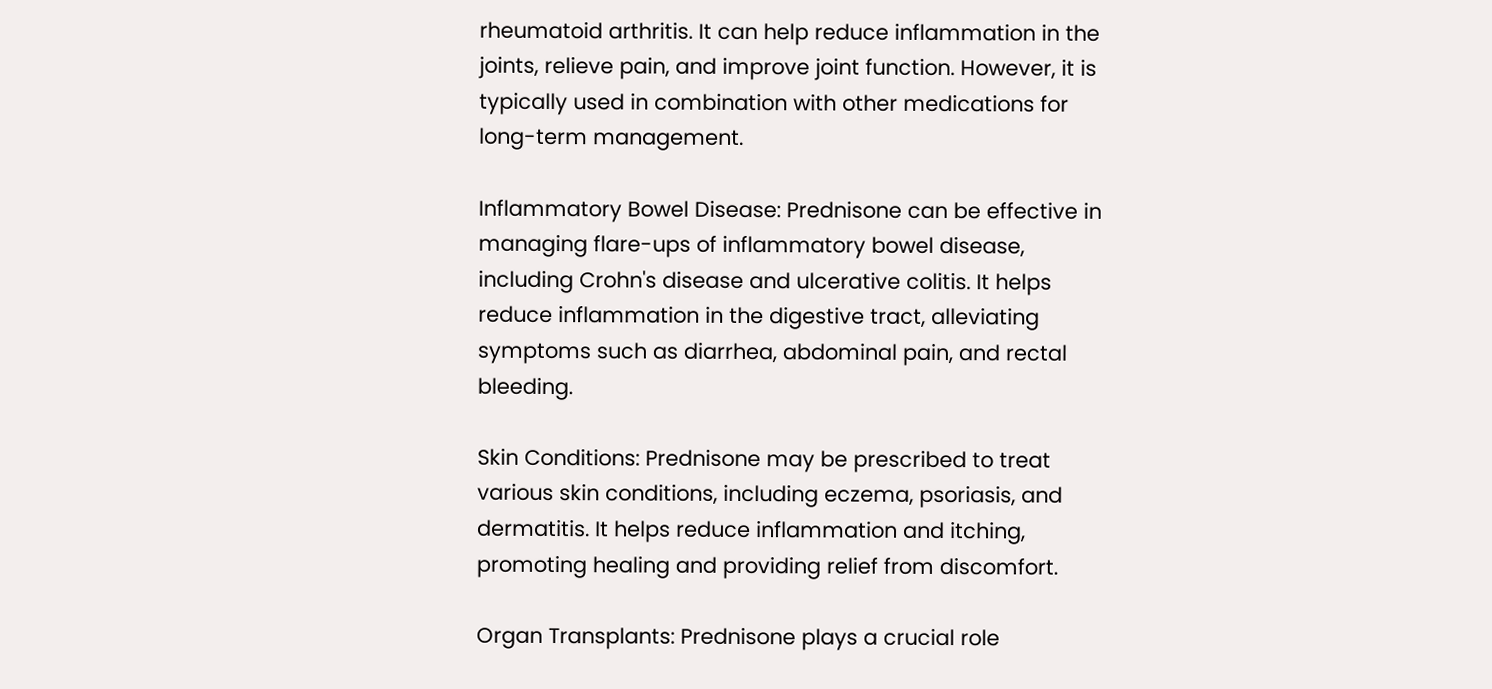rheumatoid arthritis. It can help reduce inflammation in the joints, relieve pain, and improve joint function. However, it is typically used in combination with other medications for long-term management.

Inflammatory Bowel Disease: Prednisone can be effective in managing flare-ups of inflammatory bowel disease, including Crohn's disease and ulcerative colitis. It helps reduce inflammation in the digestive tract, alleviating symptoms such as diarrhea, abdominal pain, and rectal bleeding.

Skin Conditions: Prednisone may be prescribed to treat various skin conditions, including eczema, psoriasis, and dermatitis. It helps reduce inflammation and itching, promoting healing and providing relief from discomfort.

Organ Transplants: Prednisone plays a crucial role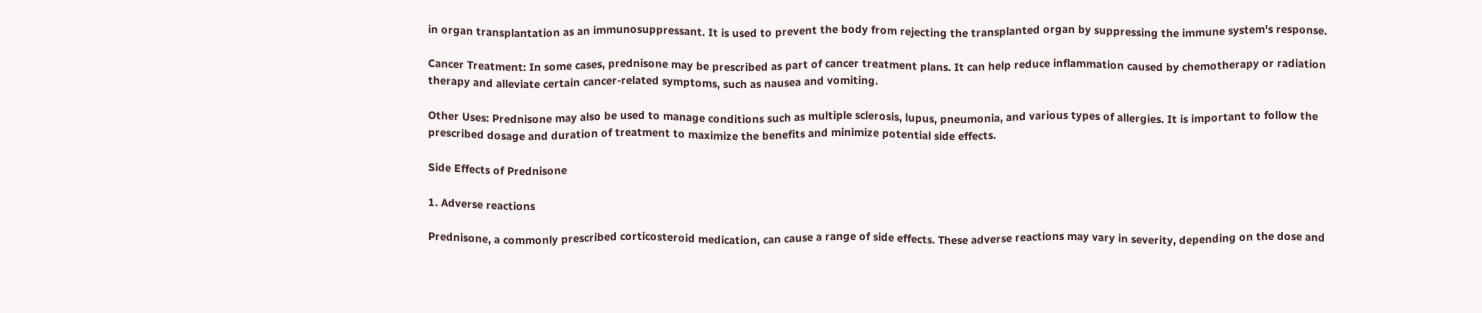in organ transplantation as an immunosuppressant. It is used to prevent the body from rejecting the transplanted organ by suppressing the immune system's response.

Cancer Treatment: In some cases, prednisone may be prescribed as part of cancer treatment plans. It can help reduce inflammation caused by chemotherapy or radiation therapy and alleviate certain cancer-related symptoms, such as nausea and vomiting.

Other Uses: Prednisone may also be used to manage conditions such as multiple sclerosis, lupus, pneumonia, and various types of allergies. It is important to follow the prescribed dosage and duration of treatment to maximize the benefits and minimize potential side effects.

Side Effects of Prednisone

1. Adverse reactions

Prednisone, a commonly prescribed corticosteroid medication, can cause a range of side effects. These adverse reactions may vary in severity, depending on the dose and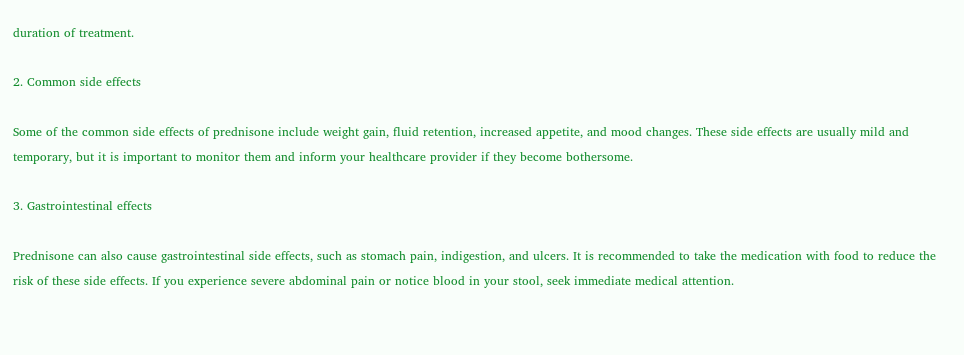duration of treatment.

2. Common side effects

Some of the common side effects of prednisone include weight gain, fluid retention, increased appetite, and mood changes. These side effects are usually mild and temporary, but it is important to monitor them and inform your healthcare provider if they become bothersome.

3. Gastrointestinal effects

Prednisone can also cause gastrointestinal side effects, such as stomach pain, indigestion, and ulcers. It is recommended to take the medication with food to reduce the risk of these side effects. If you experience severe abdominal pain or notice blood in your stool, seek immediate medical attention.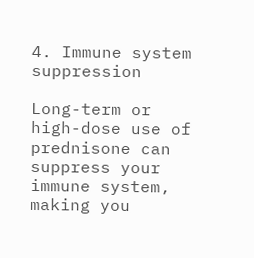4. Immune system suppression

Long-term or high-dose use of prednisone can suppress your immune system, making you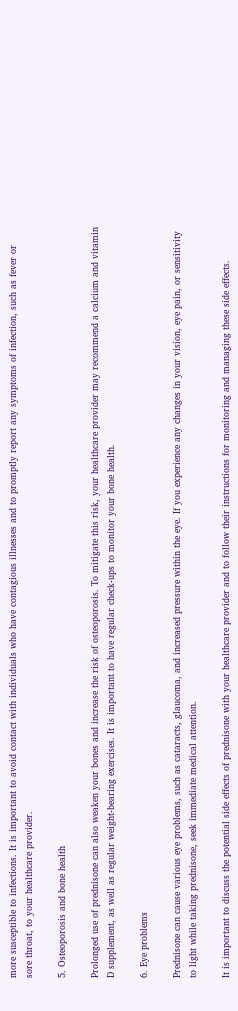more susceptible to infections. It is important to avoid contact with individuals who have contagious illnesses and to promptly report any symptoms of infection, such as fever or sore throat, to your healthcare provider.

5. Osteoporosis and bone health

Prolonged use of prednisone can also weaken your bones and increase the risk of osteoporosis. To mitigate this risk, your healthcare provider may recommend a calcium and vitamin D supplement, as well as regular weight-bearing exercises. It is important to have regular check-ups to monitor your bone health.

6. Eye problems

Prednisone can cause various eye problems, such as cataracts, glaucoma, and increased pressure within the eye. If you experience any changes in your vision, eye pain, or sensitivity to light while taking prednisone, seek immediate medical attention.

It is important to discuss the potential side effects of prednisone with your healthcare provider and to follow their instructions for monitoring and managing these side effects.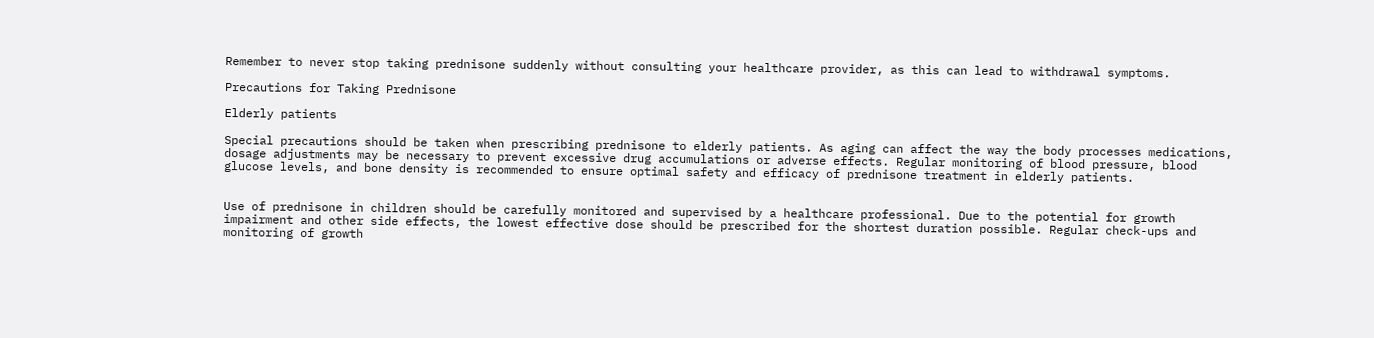Remember to never stop taking prednisone suddenly without consulting your healthcare provider, as this can lead to withdrawal symptoms.

Precautions for Taking Prednisone

Elderly patients

Special precautions should be taken when prescribing prednisone to elderly patients. As aging can affect the way the body processes medications, dosage adjustments may be necessary to prevent excessive drug accumulations or adverse effects. Regular monitoring of blood pressure, blood glucose levels, and bone density is recommended to ensure optimal safety and efficacy of prednisone treatment in elderly patients.


Use of prednisone in children should be carefully monitored and supervised by a healthcare professional. Due to the potential for growth impairment and other side effects, the lowest effective dose should be prescribed for the shortest duration possible. Regular check-ups and monitoring of growth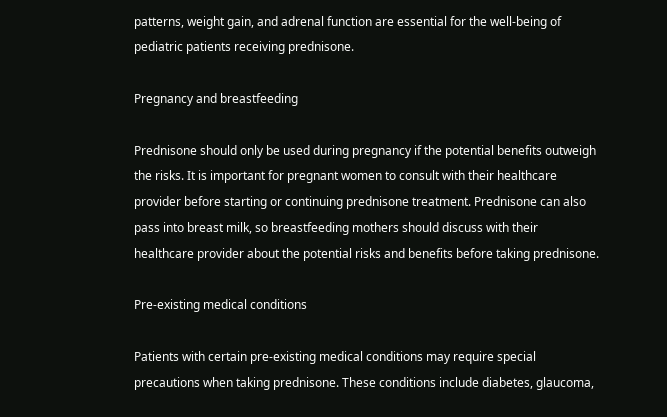patterns, weight gain, and adrenal function are essential for the well-being of pediatric patients receiving prednisone.

Pregnancy and breastfeeding

Prednisone should only be used during pregnancy if the potential benefits outweigh the risks. It is important for pregnant women to consult with their healthcare provider before starting or continuing prednisone treatment. Prednisone can also pass into breast milk, so breastfeeding mothers should discuss with their healthcare provider about the potential risks and benefits before taking prednisone.

Pre-existing medical conditions

Patients with certain pre-existing medical conditions may require special precautions when taking prednisone. These conditions include diabetes, glaucoma,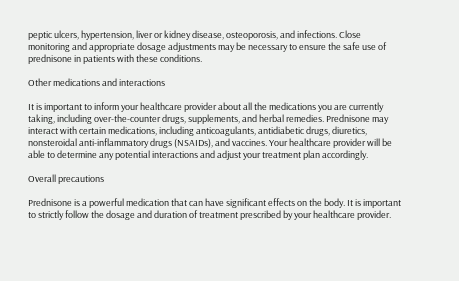peptic ulcers, hypertension, liver or kidney disease, osteoporosis, and infections. Close monitoring and appropriate dosage adjustments may be necessary to ensure the safe use of prednisone in patients with these conditions.

Other medications and interactions

It is important to inform your healthcare provider about all the medications you are currently taking, including over-the-counter drugs, supplements, and herbal remedies. Prednisone may interact with certain medications, including anticoagulants, antidiabetic drugs, diuretics, nonsteroidal anti-inflammatory drugs (NSAIDs), and vaccines. Your healthcare provider will be able to determine any potential interactions and adjust your treatment plan accordingly.

Overall precautions

Prednisone is a powerful medication that can have significant effects on the body. It is important to strictly follow the dosage and duration of treatment prescribed by your healthcare provider.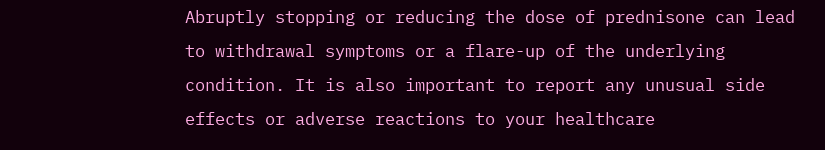Abruptly stopping or reducing the dose of prednisone can lead to withdrawal symptoms or a flare-up of the underlying condition. It is also important to report any unusual side effects or adverse reactions to your healthcare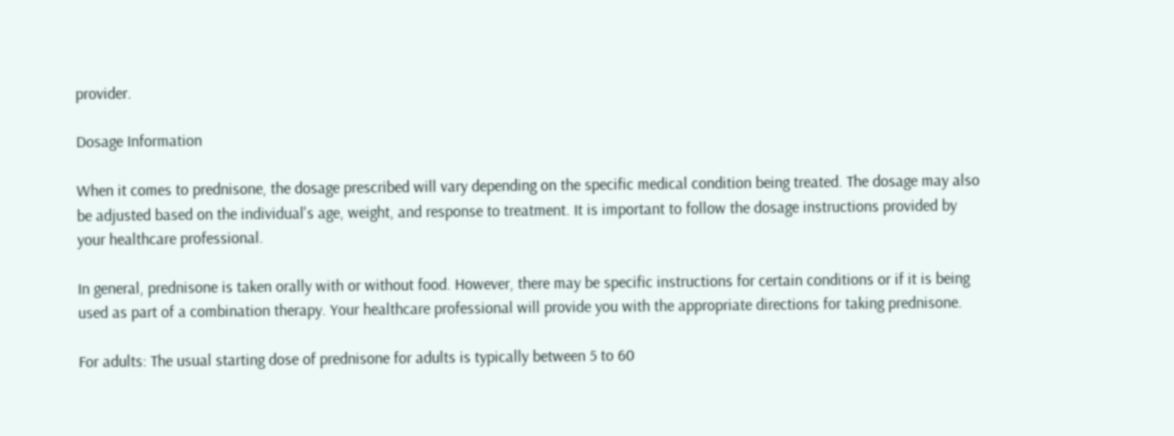provider.

Dosage Information

When it comes to prednisone, the dosage prescribed will vary depending on the specific medical condition being treated. The dosage may also be adjusted based on the individual's age, weight, and response to treatment. It is important to follow the dosage instructions provided by your healthcare professional.

In general, prednisone is taken orally with or without food. However, there may be specific instructions for certain conditions or if it is being used as part of a combination therapy. Your healthcare professional will provide you with the appropriate directions for taking prednisone.

For adults: The usual starting dose of prednisone for adults is typically between 5 to 60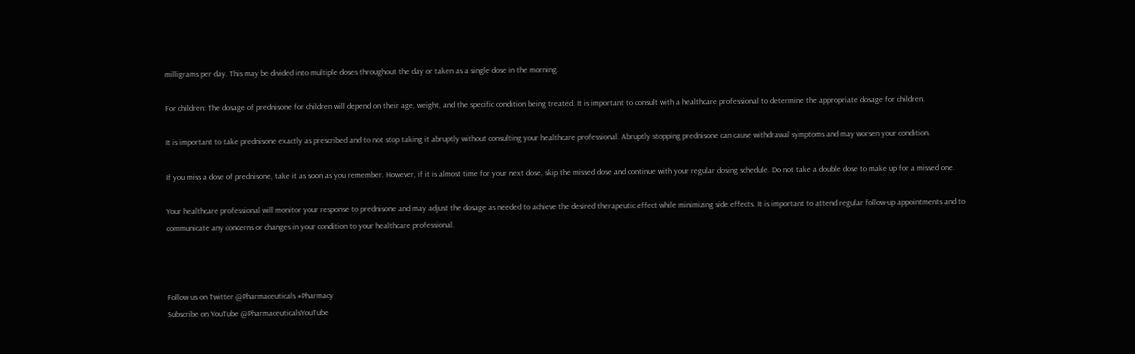milligrams per day. This may be divided into multiple doses throughout the day or taken as a single dose in the morning.

For children: The dosage of prednisone for children will depend on their age, weight, and the specific condition being treated. It is important to consult with a healthcare professional to determine the appropriate dosage for children.

It is important to take prednisone exactly as prescribed and to not stop taking it abruptly without consulting your healthcare professional. Abruptly stopping prednisone can cause withdrawal symptoms and may worsen your condition.

If you miss a dose of prednisone, take it as soon as you remember. However, if it is almost time for your next dose, skip the missed dose and continue with your regular dosing schedule. Do not take a double dose to make up for a missed one.

Your healthcare professional will monitor your response to prednisone and may adjust the dosage as needed to achieve the desired therapeutic effect while minimizing side effects. It is important to attend regular follow-up appointments and to communicate any concerns or changes in your condition to your healthcare professional.



Follow us on Twitter @Pharmaceuticals #Pharmacy
Subscribe on YouTube @PharmaceuticalsYouTube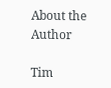About the Author

Tim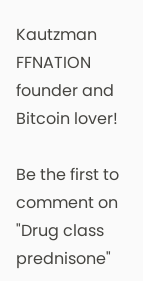Kautzman
FFNATION founder and Bitcoin lover!

Be the first to comment on "Drug class prednisone"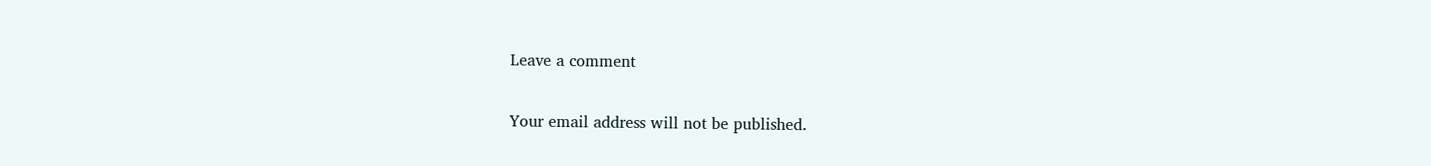Leave a comment

Your email address will not be published.